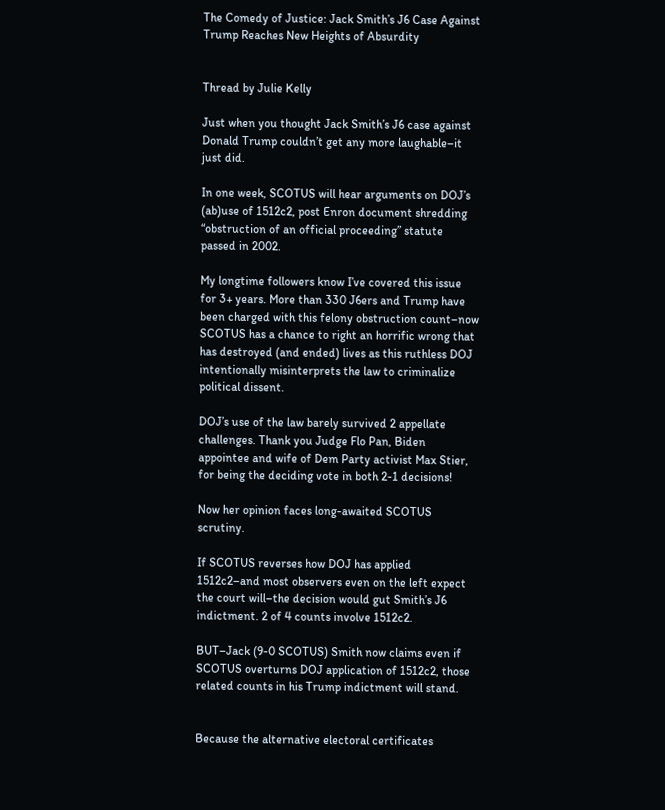The Comedy of Justice: Jack Smith’s J6 Case Against Trump Reaches New Heights of Absurdity


Thread by Julie Kelly

Just when you thought Jack Smith’s J6 case against Donald Trump couldn’t get any more laughable–it just did.

In one week, SCOTUS will hear arguments on DOJ’s (ab)use of 1512c2, post Enron document shredding “obstruction of an official proceeding” statute passed in 2002.

My longtime followers know I’ve covered this issue for 3+ years. More than 330 J6ers and Trump have been charged with this felony obstruction count–now SCOTUS has a chance to right an horrific wrong that has destroyed (and ended) lives as this ruthless DOJ intentionally misinterprets the law to criminalize political dissent.

DOJ’s use of the law barely survived 2 appellate challenges. Thank you Judge Flo Pan, Biden appointee and wife of Dem Party activist Max Stier, for being the deciding vote in both 2-1 decisions!

Now her opinion faces long-awaited SCOTUS scrutiny.

If SCOTUS reverses how DOJ has applied 1512c2–and most observers even on the left expect the court will–the decision would gut Smith’s J6 indictment. 2 of 4 counts involve 1512c2.

BUT–Jack (9-0 SCOTUS) Smith now claims even if SCOTUS overturns DOJ application of 1512c2, those related counts in his Trump indictment will stand.


Because the alternative electoral certificates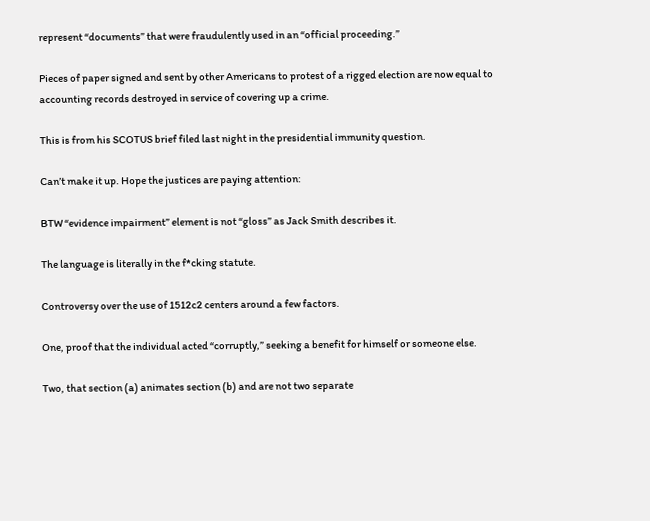represent “documents” that were fraudulently used in an “official proceeding.”

Pieces of paper signed and sent by other Americans to protest of a rigged election are now equal to accounting records destroyed in service of covering up a crime.

This is from his SCOTUS brief filed last night in the presidential immunity question.

Can’t make it up. Hope the justices are paying attention:

BTW “evidence impairment” element is not “gloss” as Jack Smith describes it.

The language is literally in the f*cking statute.

Controversy over the use of 1512c2 centers around a few factors.

One, proof that the individual acted “corruptly,” seeking a benefit for himself or someone else.

Two, that section (a) animates section (b) and are not two separate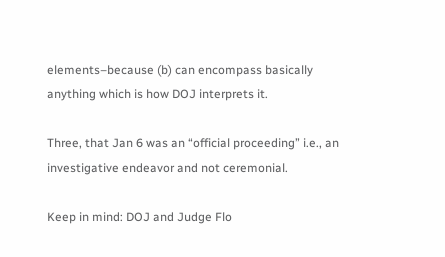elements–because (b) can encompass basically anything which is how DOJ interprets it.

Three, that Jan 6 was an “official proceeding” i.e., an investigative endeavor and not ceremonial.

Keep in mind: DOJ and Judge Flo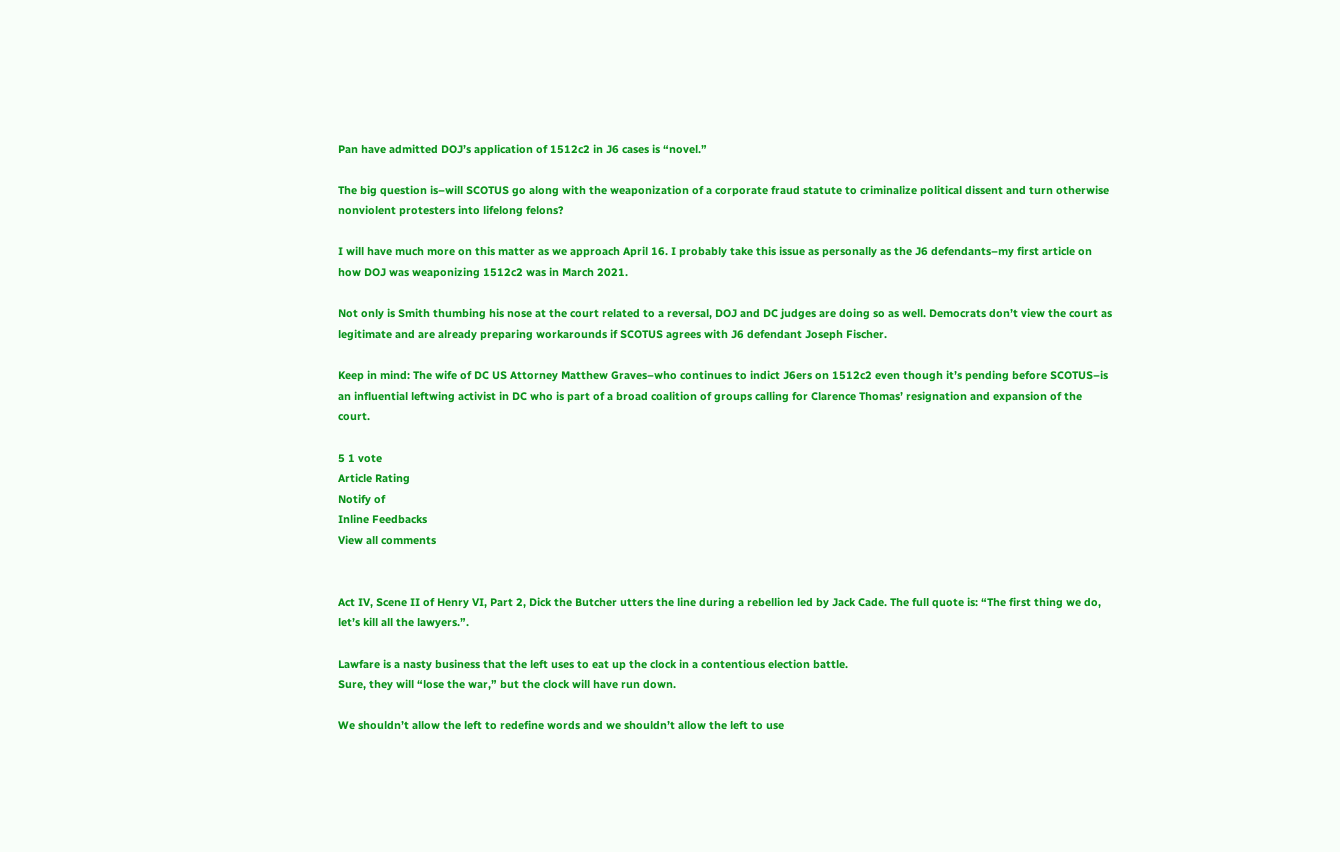Pan have admitted DOJ’s application of 1512c2 in J6 cases is “novel.”

The big question is–will SCOTUS go along with the weaponization of a corporate fraud statute to criminalize political dissent and turn otherwise nonviolent protesters into lifelong felons?

I will have much more on this matter as we approach April 16. I probably take this issue as personally as the J6 defendants–my first article on how DOJ was weaponizing 1512c2 was in March 2021.

Not only is Smith thumbing his nose at the court related to a reversal, DOJ and DC judges are doing so as well. Democrats don’t view the court as legitimate and are already preparing workarounds if SCOTUS agrees with J6 defendant Joseph Fischer.

Keep in mind: The wife of DC US Attorney Matthew Graves–who continues to indict J6ers on 1512c2 even though it’s pending before SCOTUS–is an influential leftwing activist in DC who is part of a broad coalition of groups calling for Clarence Thomas’ resignation and expansion of the court.

5 1 vote
Article Rating
Notify of
Inline Feedbacks
View all comments


Act IV, Scene II of Henry VI, Part 2, Dick the Butcher utters the line during a rebellion led by Jack Cade. The full quote is: “The first thing we do, let’s kill all the lawyers.”.

Lawfare is a nasty business that the left uses to eat up the clock in a contentious election battle.
Sure, they will “lose the war,” but the clock will have run down.

We shouldn’t allow the left to redefine words and we shouldn’t allow the left to use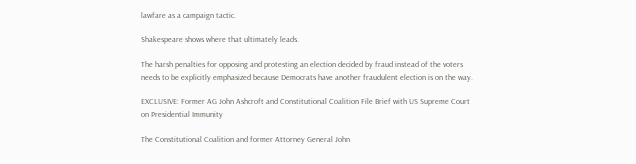lawfare as a campaign tactic.

Shakespeare shows where that ultimately leads.

The harsh penalties for opposing and protesting an election decided by fraud instead of the voters needs to be explicitly emphasized because Democrats have another fraudulent election is on the way.

EXCLUSIVE: Former AG John Ashcroft and Constitutional Coalition File Brief with US Supreme Court on Presidential Immunity

The Constitutional Coalition and former Attorney General John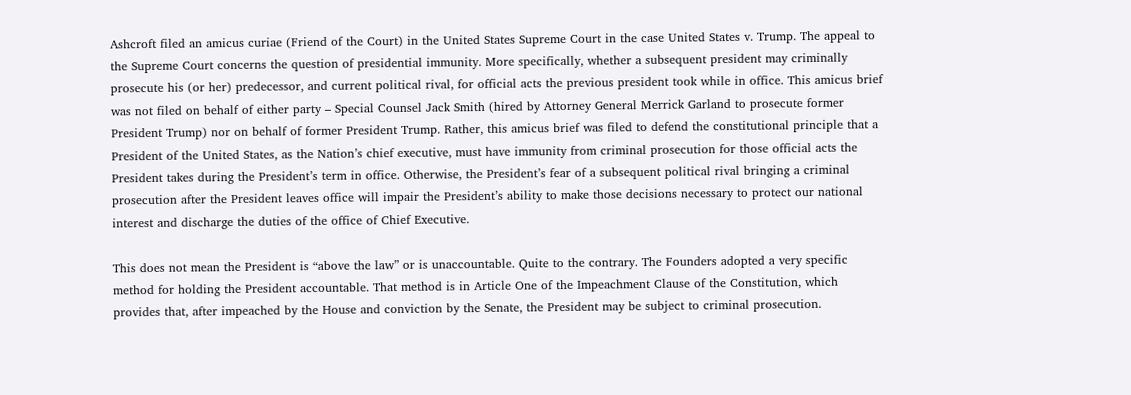Ashcroft filed an amicus curiae (Friend of the Court) in the United States Supreme Court in the case United States v. Trump. The appeal to the Supreme Court concerns the question of presidential immunity. More specifically, whether a subsequent president may criminally prosecute his (or her) predecessor, and current political rival, for official acts the previous president took while in office. This amicus brief was not filed on behalf of either party – Special Counsel Jack Smith (hired by Attorney General Merrick Garland to prosecute former President Trump) nor on behalf of former President Trump. Rather, this amicus brief was filed to defend the constitutional principle that a President of the United States, as the Nation’s chief executive, must have immunity from criminal prosecution for those official acts the President takes during the President’s term in office. Otherwise, the President’s fear of a subsequent political rival bringing a criminal prosecution after the President leaves office will impair the President’s ability to make those decisions necessary to protect our national interest and discharge the duties of the office of Chief Executive.

This does not mean the President is “above the law” or is unaccountable. Quite to the contrary. The Founders adopted a very specific method for holding the President accountable. That method is in Article One of the Impeachment Clause of the Constitution, which provides that, after impeached by the House and conviction by the Senate, the President may be subject to criminal prosecution.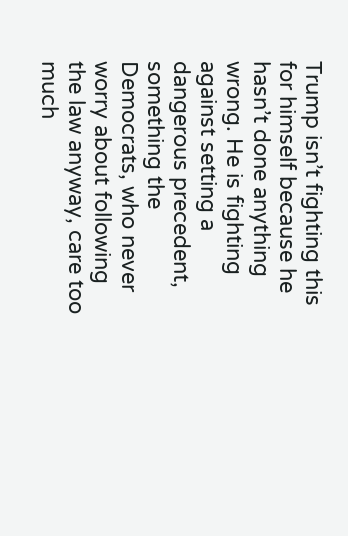Trump isn’t fighting this for himself because he hasn’t done anything wrong. He is fighting against setting a dangerous precedent, something the Democrats, who never worry about following the law anyway, care too much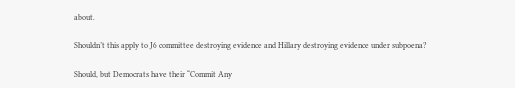about.

Shouldn’t this apply to J6 committee destroying evidence and Hillary destroying evidence under subpoena?

Should, but Democrats have their “Commit Any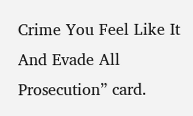Crime You Feel Like It And Evade All Prosecution” card.